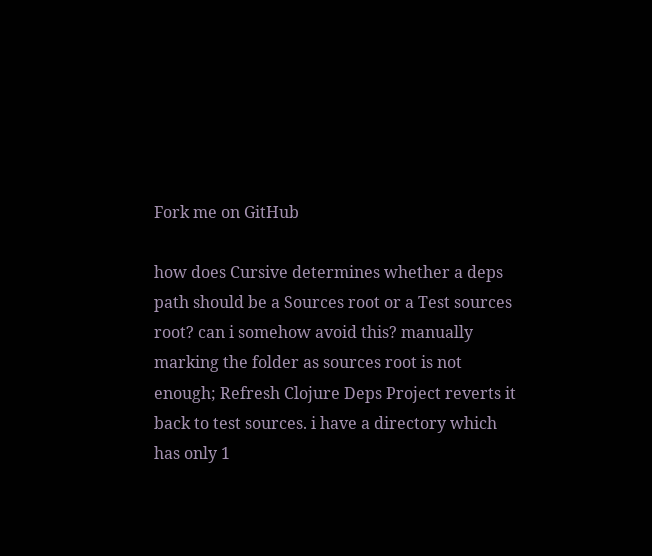Fork me on GitHub

how does Cursive determines whether a deps path should be a Sources root or a Test sources root? can i somehow avoid this? manually marking the folder as sources root is not enough; Refresh Clojure Deps Project reverts it back to test sources. i have a directory which has only 1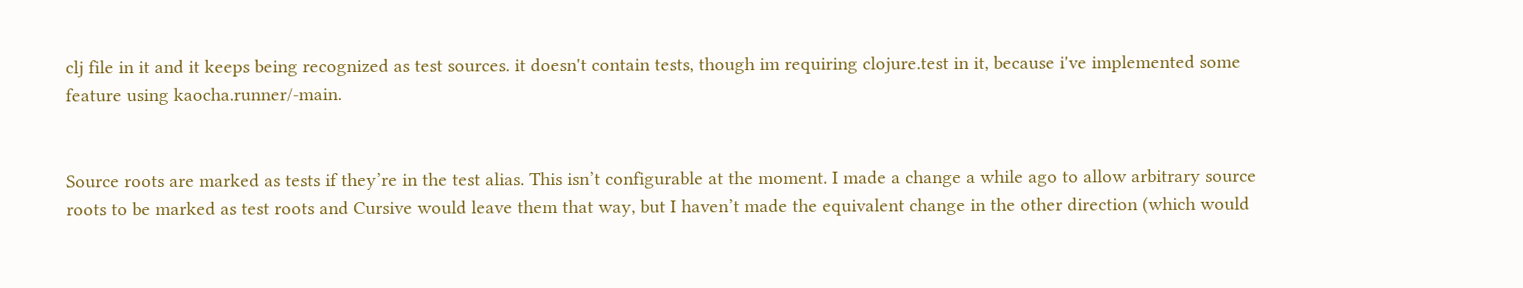clj file in it and it keeps being recognized as test sources. it doesn't contain tests, though im requiring clojure.test in it, because i've implemented some feature using kaocha.runner/-main.


Source roots are marked as tests if they’re in the test alias. This isn’t configurable at the moment. I made a change a while ago to allow arbitrary source roots to be marked as test roots and Cursive would leave them that way, but I haven’t made the equivalent change in the other direction (which would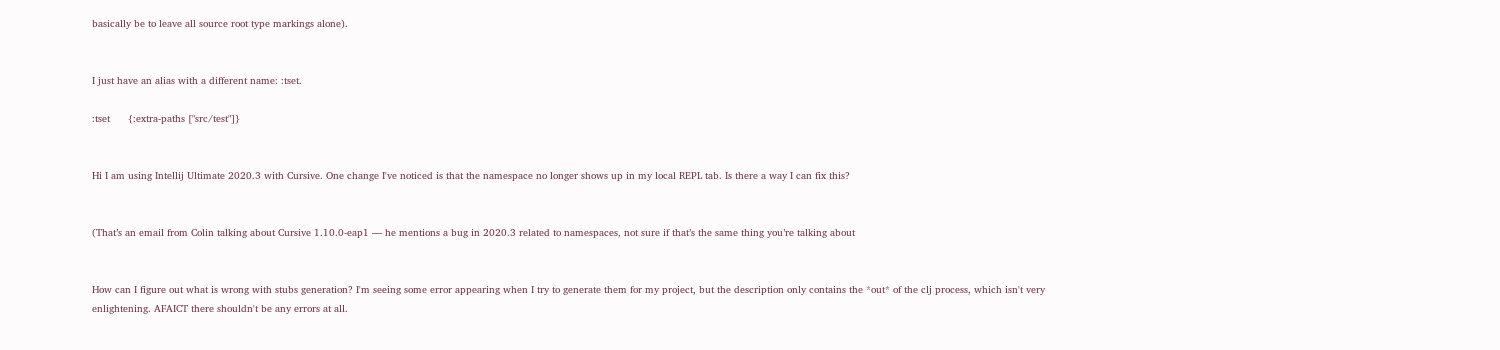basically be to leave all source root type markings alone).


I just have an alias with a different name: :tset.

:tset      {:extra-paths ["src/test"]}


Hi I am using Intellij Ultimate 2020.3 with Cursive. One change I've noticed is that the namespace no longer shows up in my local REPL tab. Is there a way I can fix this?


(That’s an email from Colin talking about Cursive 1.10.0-eap1 — he mentions a bug in 2020.3 related to namespaces, not sure if that’s the same thing you’re talking about


How can I figure out what is wrong with stubs generation? I'm seeing some error appearing when I try to generate them for my project, but the description only contains the *out* of the clj process, which isn't very enlightening. AFAICT there shouldn't be any errors at all.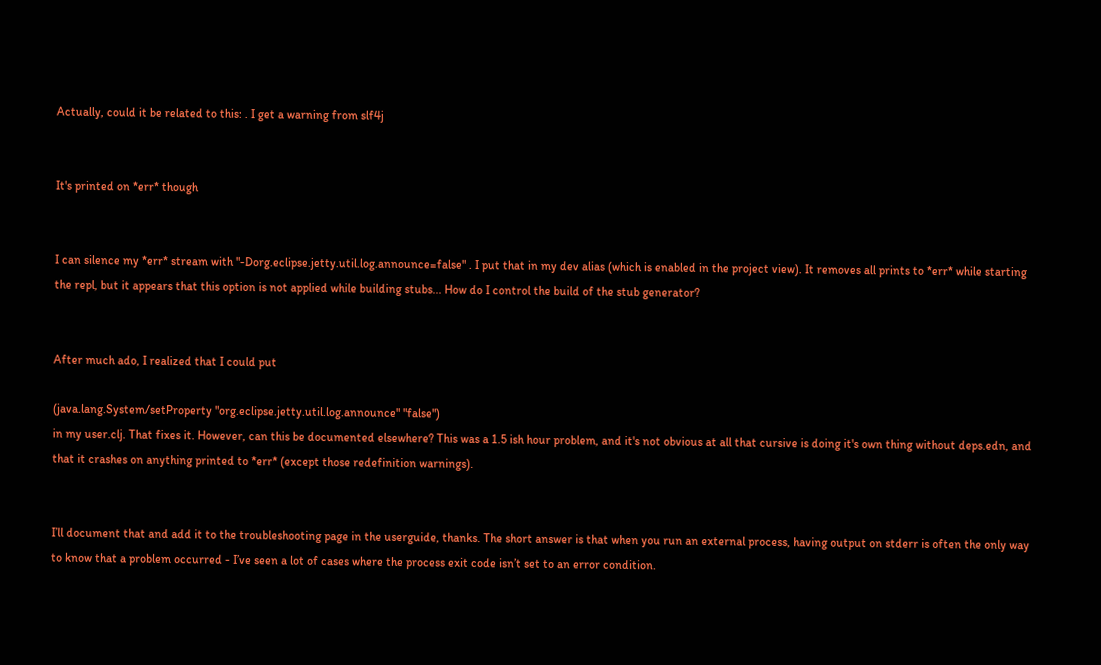Actually, could it be related to this: . I get a warning from slf4j


It's printed on *err* though


I can silence my *err* stream with "-Dorg.eclipse.jetty.util.log.announce=false" . I put that in my dev alias (which is enabled in the project view). It removes all prints to *err* while starting the repl, but it appears that this option is not applied while building stubs... How do I control the build of the stub generator?


After much ado, I realized that I could put

(java.lang.System/setProperty "org.eclipse.jetty.util.log.announce" "false")
in my user.clj. That fixes it. However, can this be documented elsewhere? This was a 1.5 ish hour problem, and it's not obvious at all that cursive is doing it's own thing without deps.edn, and that it crashes on anything printed to *err* (except those redefinition warnings).


I’ll document that and add it to the troubleshooting page in the userguide, thanks. The short answer is that when you run an external process, having output on stderr is often the only way to know that a problem occurred - I’ve seen a lot of cases where the process exit code isn’t set to an error condition.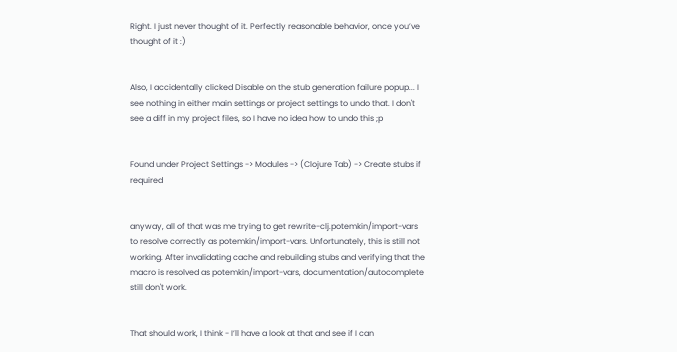Right. I just never thought of it. Perfectly reasonable behavior, once you’ve thought of it :)


Also, I accidentally clicked Disable on the stub generation failure popup... I see nothing in either main settings or project settings to undo that. I don't see a diff in my project files, so I have no idea how to undo this ;p


Found under Project Settings -> Modules -> (Clojure Tab) -> Create stubs if required


anyway, all of that was me trying to get rewrite-clj.potemkin/import-vars to resolve correctly as potemkin/import-vars. Unfortunately, this is still not working. After invalidating cache and rebuilding stubs and verifying that the macro is resolved as potemkin/import-vars, documentation/autocomplete still don't work.


That should work, I think - I’ll have a look at that and see if I can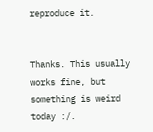reproduce it.


Thanks. This usually works fine, but something is weird today :/.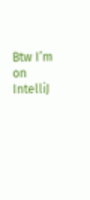Btw I’m on IntelliJ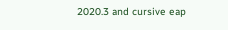2020.3 and cursive eap